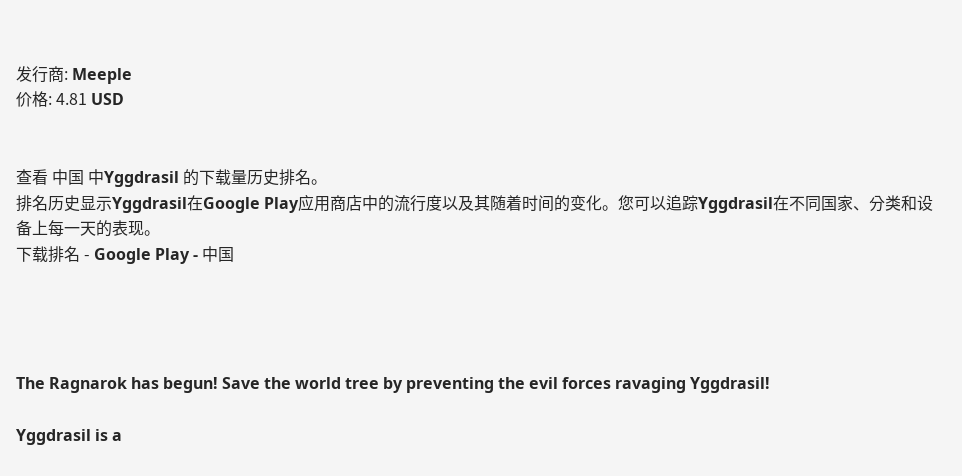发行商: Meeple
价格: 4.81 USD


查看 中国 中Yggdrasil 的下载量历史排名。
排名历史显示Yggdrasil在Google Play应用商店中的流行度以及其随着时间的变化。您可以追踪Yggdrasil在不同国家、分类和设备上每一天的表现。
下载排名 - Google Play - 中国




The Ragnarok has begun! Save the world tree by preventing the evil forces ravaging Yggdrasil!

Yggdrasil is a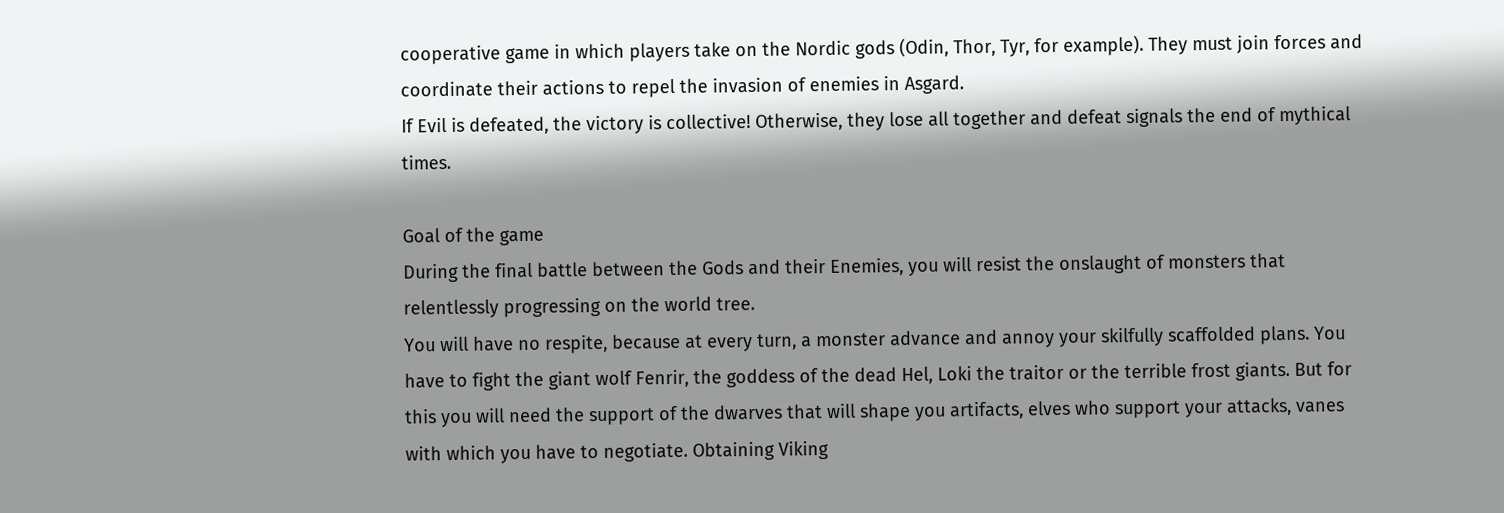cooperative game in which players take on the Nordic gods (Odin, Thor, Tyr, for example). They must join forces and coordinate their actions to repel the invasion of enemies in Asgard.
If Evil is defeated, the victory is collective! Otherwise, they lose all together and defeat signals the end of mythical times.

Goal of the game
During the final battle between the Gods and their Enemies, you will resist the onslaught of monsters that relentlessly progressing on the world tree.
You will have no respite, because at every turn, a monster advance and annoy your skilfully scaffolded plans. You have to fight the giant wolf Fenrir, the goddess of the dead Hel, Loki the traitor or the terrible frost giants. But for this you will need the support of the dwarves that will shape you artifacts, elves who support your attacks, vanes with which you have to negotiate. Obtaining Viking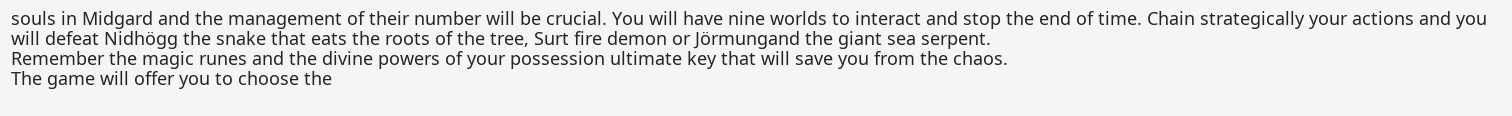souls in Midgard and the management of their number will be crucial. You will have nine worlds to interact and stop the end of time. Chain strategically your actions and you will defeat Nidhögg the snake that eats the roots of the tree, Surt fire demon or Jörmungand the giant sea serpent.
Remember the magic runes and the divine powers of your possession ultimate key that will save you from the chaos.
The game will offer you to choose the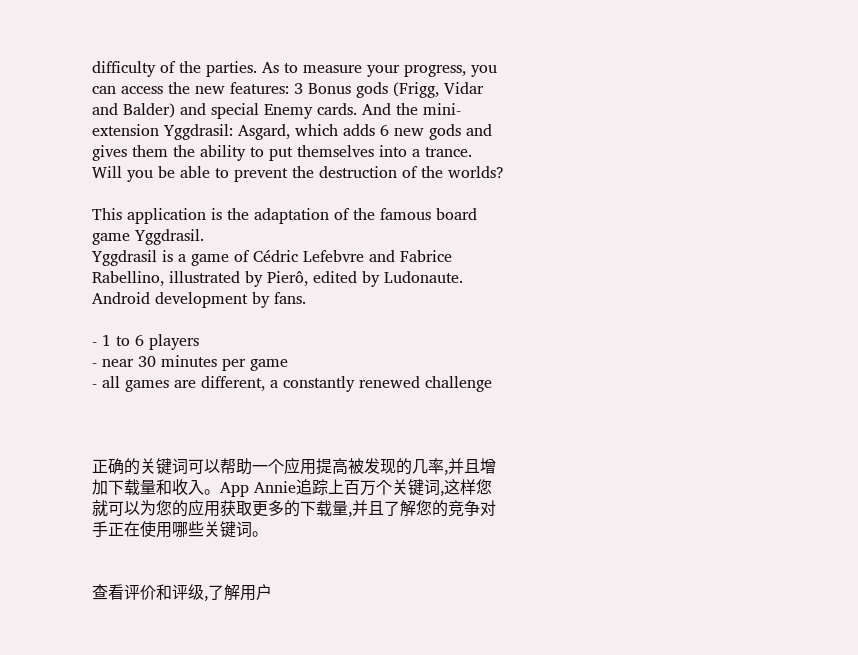difficulty of the parties. As to measure your progress, you can access the new features: 3 Bonus gods (Frigg, Vidar and Balder) and special Enemy cards. And the mini-extension Yggdrasil: Asgard, which adds 6 new gods and gives them the ability to put themselves into a trance.
Will you be able to prevent the destruction of the worlds?

This application is the adaptation of the famous board game Yggdrasil.
Yggdrasil is a game of Cédric Lefebvre and Fabrice Rabellino, illustrated by Pierô, edited by Ludonaute.
Android development by fans.

- 1 to 6 players
- near 30 minutes per game
- all games are different, a constantly renewed challenge



正确的关键词可以帮助一个应用提高被发现的几率,并且增加下载量和收入。App Annie追踪上百万个关键词,这样您就可以为您的应用获取更多的下载量,并且了解您的竞争对手正在使用哪些关键词。


查看评价和评级,了解用户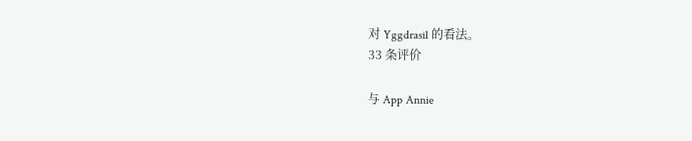对 Yggdrasil 的看法。
33 条评价

与 App Annie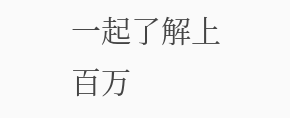一起了解上百万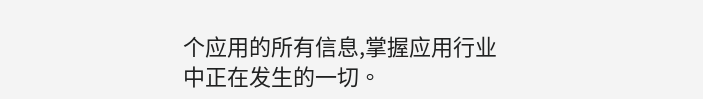个应用的所有信息,掌握应用行业中正在发生的一切。